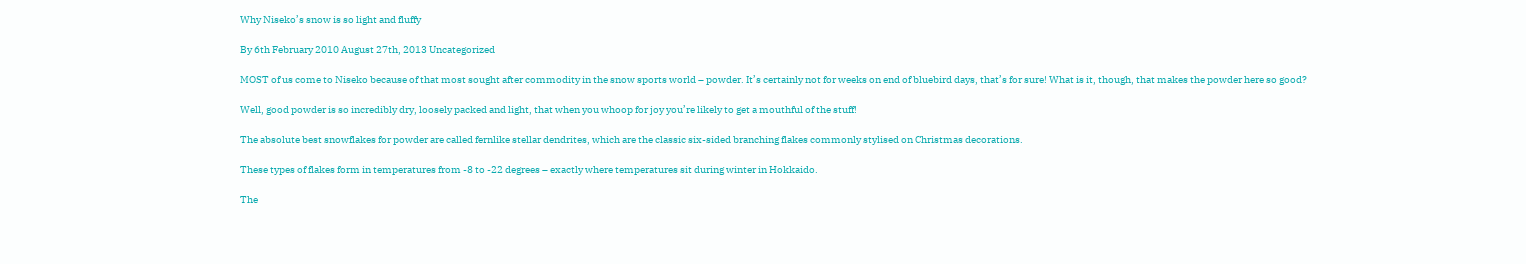Why Niseko’s snow is so light and fluffy

By 6th February 2010 August 27th, 2013 Uncategorized

MOST of us come to Niseko because of that most sought after commodity in the snow sports world – powder. It’s certainly not for weeks on end of bluebird days, that’s for sure! What is it, though, that makes the powder here so good?

Well, good powder is so incredibly dry, loosely packed and light, that when you whoop for joy you’re likely to get a mouthful of the stuff!

The absolute best snowflakes for powder are called fernlike stellar dendrites, which are the classic six-sided branching flakes commonly stylised on Christmas decorations.

These types of flakes form in temperatures from -8 to -22 degrees – exactly where temperatures sit during winter in Hokkaido.

The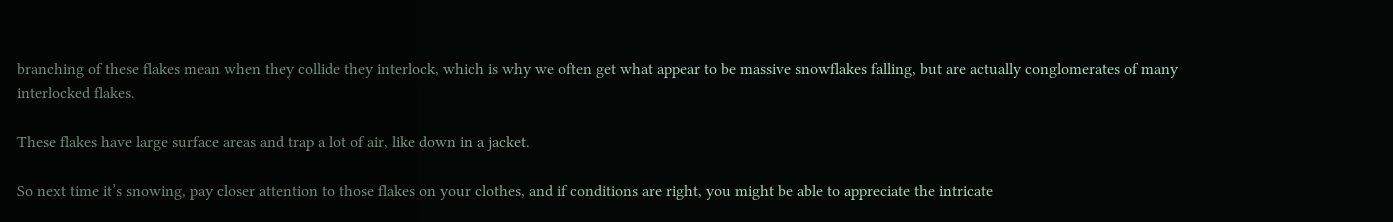branching of these flakes mean when they collide they interlock, which is why we often get what appear to be massive snowflakes falling, but are actually conglomerates of many interlocked flakes.

These flakes have large surface areas and trap a lot of air, like down in a jacket.

So next time it’s snowing, pay closer attention to those flakes on your clothes, and if conditions are right, you might be able to appreciate the intricate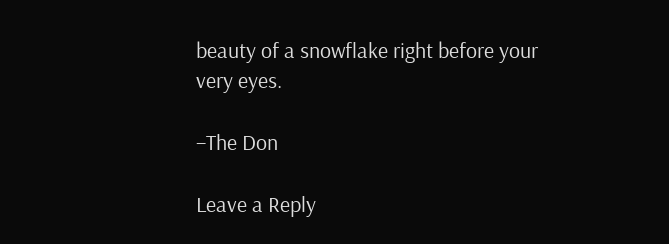beauty of a snowflake right before your very eyes.

–The Don

Leave a Reply